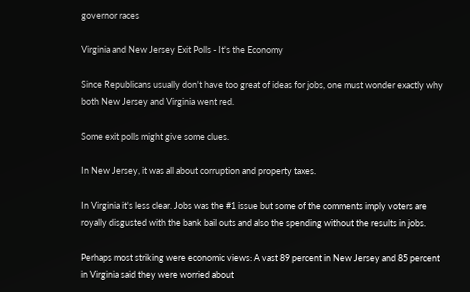governor races

Virginia and New Jersey Exit Polls - It's the Economy

Since Republicans usually don't have too great of ideas for jobs, one must wonder exactly why both New Jersey and Virginia went red.

Some exit polls might give some clues.

In New Jersey, it was all about corruption and property taxes.

In Virginia it's less clear. Jobs was the #1 issue but some of the comments imply voters are royally disgusted with the bank bail outs and also the spending without the results in jobs.

Perhaps most striking were economic views: A vast 89 percent in New Jersey and 85 percent in Virginia said they were worried about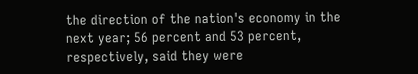the direction of the nation's economy in the next year; 56 percent and 53 percent, respectively, said they were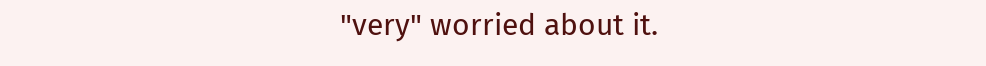"very" worried about it.